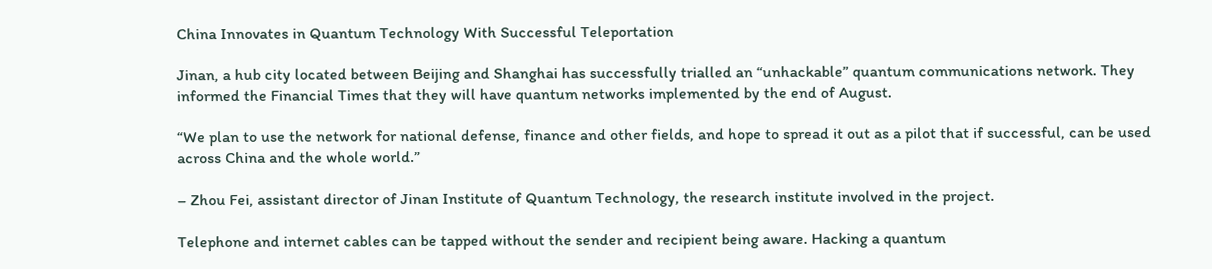China Innovates in Quantum Technology With Successful Teleportation

Jinan, a hub city located between Beijing and Shanghai has successfully trialled an “unhackable” quantum communications network. They informed the Financial Times that they will have quantum networks implemented by the end of August.

“We plan to use the network for national defense, finance and other fields, and hope to spread it out as a pilot that if successful, can be used across China and the whole world.”

– Zhou Fei, assistant director of Jinan Institute of Quantum Technology, the research institute involved in the project.

Telephone and internet cables can be tapped without the sender and recipient being aware. Hacking a quantum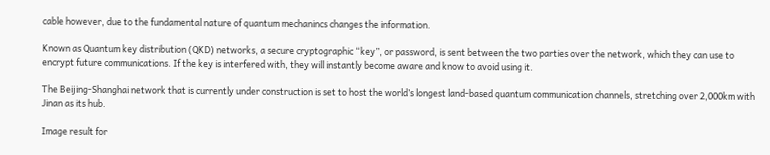cable however, due to the fundamental nature of quantum mechanincs changes the information.

Known as Quantum key distribution (QKD) networks, a secure cryptographic “key”, or password, is sent between the two parties over the network, which they can use to encrypt future communications. If the key is interfered with, they will instantly become aware and know to avoid using it.

The Beijing-Shanghai network that is currently under construction is set to host the world’s longest land-based quantum communication channels, stretching over 2,000km with Jinan as its hub.

Image result for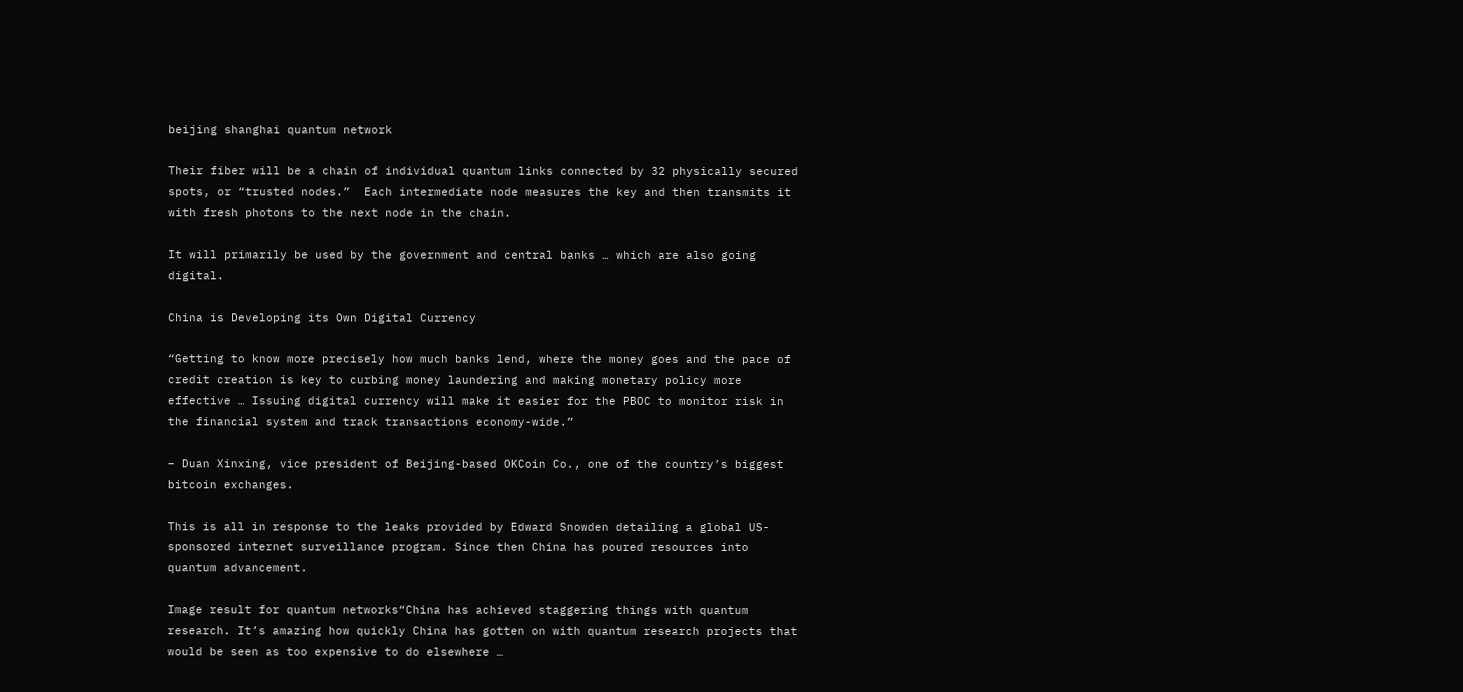beijing shanghai quantum network

Their fiber will be a chain of individual quantum links connected by 32 physically secured spots, or “trusted nodes.”  Each intermediate node measures the key and then transmits it with fresh photons to the next node in the chain.

It will primarily be used by the government and central banks … which are also going digital.

China is Developing its Own Digital Currency

“Getting to know more precisely how much banks lend, where the money goes and the pace of credit creation is key to curbing money laundering and making monetary policy more effective … Issuing digital currency will make it easier for the PBOC to monitor risk in the financial system and track transactions economy-wide.”

– Duan Xinxing, vice president of Beijing-based OKCoin Co., one of the country’s biggest bitcoin exchanges.

This is all in response to the leaks provided by Edward Snowden detailing a global US-sponsored internet surveillance program. Since then China has poured resources into quantum advancement.

Image result for quantum networks“China has achieved staggering things with quantum research. It’s amazing how quickly China has gotten on with quantum research projects that would be seen as too expensive to do elsewhere …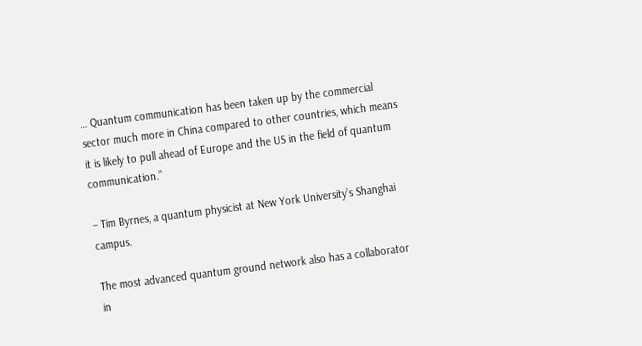… Quantum communication has been taken up by the commercial sector much more in China compared to other countries, which means it is likely to pull ahead of Europe and the US in the field of quantum communication.”

– Tim Byrnes, a quantum physicist at New York University’s Shanghai campus.

The most advanced quantum ground network also has a collaborator in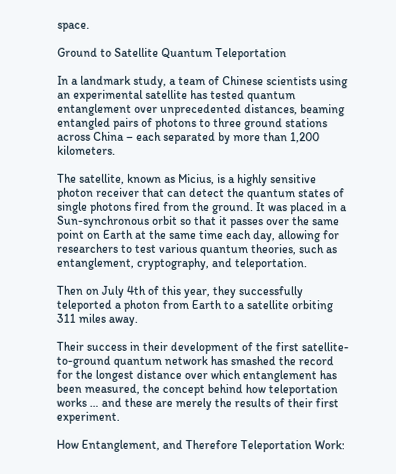space.

Ground to Satellite Quantum Teleportation

In a landmark study, a team of Chinese scientists using an experimental satellite has tested quantum entanglement over unprecedented distances, beaming entangled pairs of photons to three ground stations across China – each separated by more than 1,200 kilometers.

The satellite, known as Micius, is a highly sensitive photon receiver that can detect the quantum states of single photons fired from the ground. It was placed in a Sun-synchronous orbit so that it passes over the same point on Earth at the same time each day, allowing for researchers to test various quantum theories, such as entanglement, cryptography, and teleportation.

Then on July 4th of this year, they successfully teleported a photon from Earth to a satellite orbiting 311 miles away.

Their success in their development of the first satellite-to-ground quantum network has smashed the record for the longest distance over which entanglement has been measured, the concept behind how teleportation works … and these are merely the results of their first experiment.

How Entanglement, and Therefore Teleportation Work: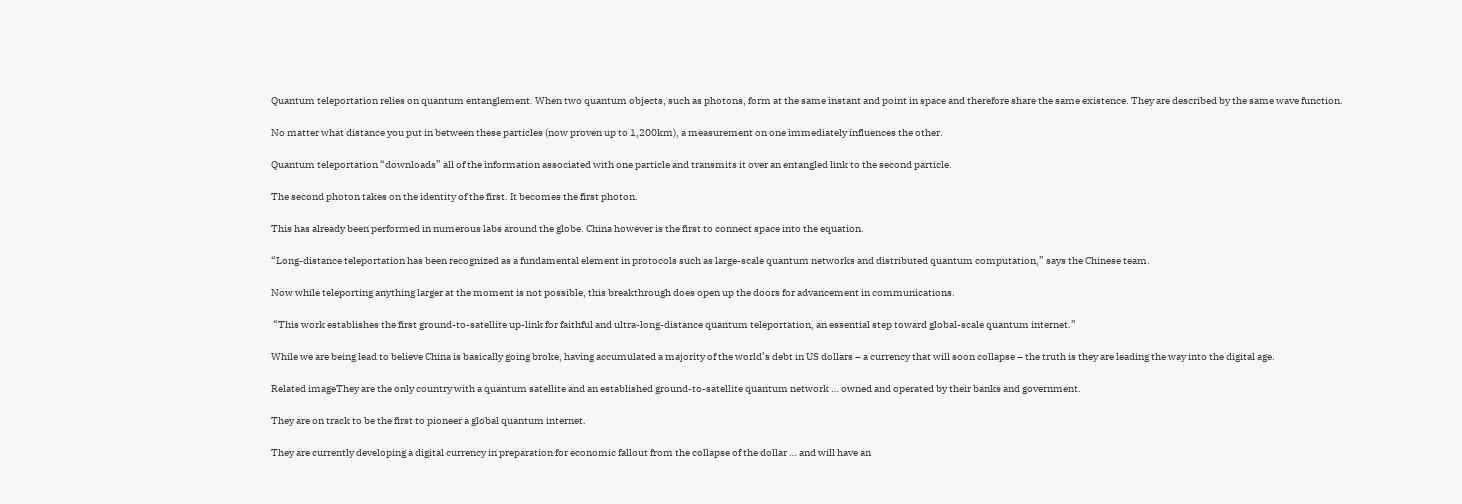Quantum teleportation relies on quantum entanglement. When two quantum objects, such as photons, form at the same instant and point in space and therefore share the same existence. They are described by the same wave function.

No matter what distance you put in between these particles (now proven up to 1,200km), a measurement on one immediately influences the other.

Quantum teleportation “downloads” all of the information associated with one particle and transmits it over an entangled link to the second particle.

The second photon takes on the identity of the first. It becomes the first photon.

This has already been performed in numerous labs around the globe. China however is the first to connect space into the equation.

“Long-distance teleportation has been recognized as a fundamental element in protocols such as large-scale quantum networks and distributed quantum computation,” says the Chinese team.

Now while teleporting anything larger at the moment is not possible, this breakthrough does open up the doors for advancement in communications.

 “This work establishes the first ground-to-satellite up-link for faithful and ultra-long-distance quantum teleportation, an essential step toward global-scale quantum internet.”

While we are being lead to believe China is basically going broke, having accumulated a majority of the world’s debt in US dollars – a currency that will soon collapse – the truth is they are leading the way into the digital age.

Related imageThey are the only country with a quantum satellite and an established ground-to-satellite quantum network … owned and operated by their banks and government.

They are on track to be the first to pioneer a global quantum internet.

They are currently developing a digital currency in preparation for economic fallout from the collapse of the dollar … and will have an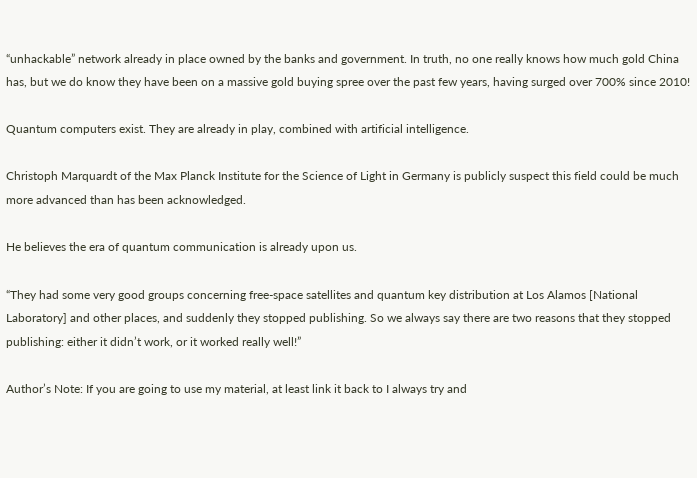“unhackable” network already in place owned by the banks and government. In truth, no one really knows how much gold China has, but we do know they have been on a massive gold buying spree over the past few years, having surged over 700% since 2010!

Quantum computers exist. They are already in play, combined with artificial intelligence.

Christoph Marquardt of the Max Planck Institute for the Science of Light in Germany is publicly suspect this field could be much more advanced than has been acknowledged.

He believes the era of quantum communication is already upon us.

“They had some very good groups concerning free-space satellites and quantum key distribution at Los Alamos [National Laboratory] and other places, and suddenly they stopped publishing. So we always say there are two reasons that they stopped publishing: either it didn’t work, or it worked really well!”

Author’s Note: If you are going to use my material, at least link it back to I always try and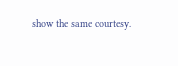show the same courtesy.